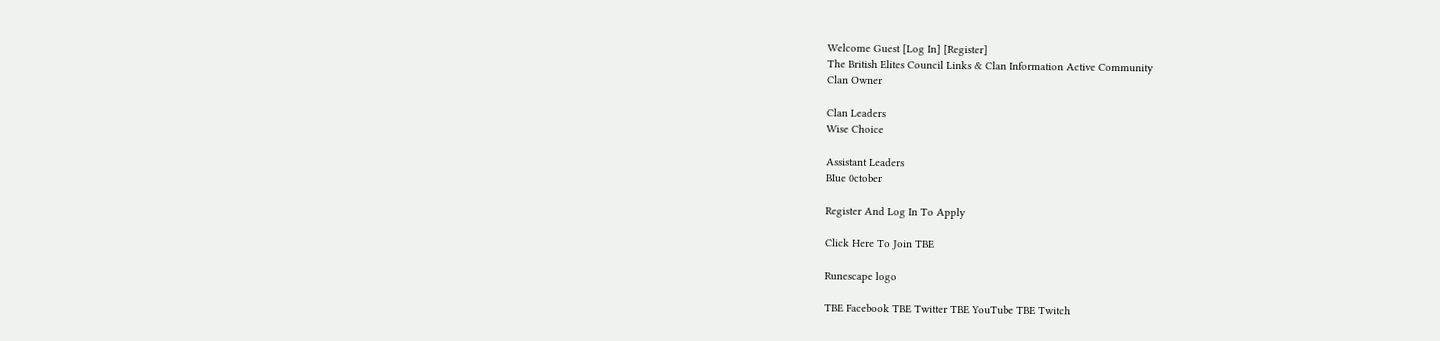Welcome Guest [Log In] [Register]
The British Elites Council Links & Clan Information Active Community
Clan Owner

Clan Leaders
Wise Choice

Assistant Leaders
BIue 0ctober

Register And Log In To Apply

Click Here To Join TBE

Runescape logo

TBE Facebook TBE Twitter TBE YouTube TBE Twitch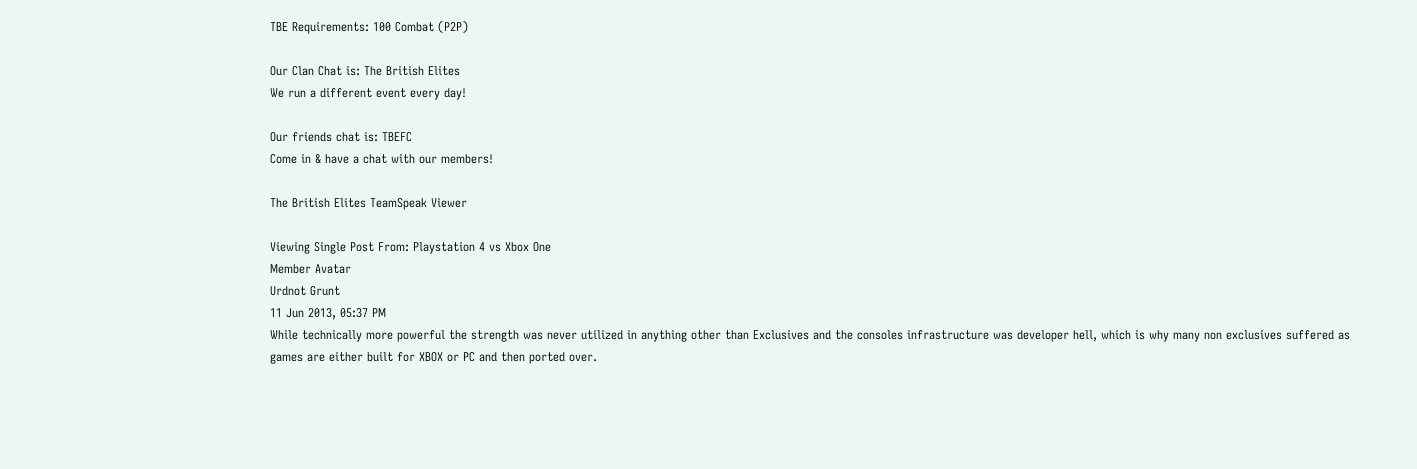TBE Requirements: 100 Combat (P2P)

Our Clan Chat is: The British Elites
We run a different event every day!

Our friends chat is: TBEFC
Come in & have a chat with our members!

The British Elites TeamSpeak Viewer

Viewing Single Post From: Playstation 4 vs Xbox One
Member Avatar
Urdnot Grunt
11 Jun 2013, 05:37 PM
While technically more powerful the strength was never utilized in anything other than Exclusives and the consoles infrastructure was developer hell, which is why many non exclusives suffered as games are either built for XBOX or PC and then ported over.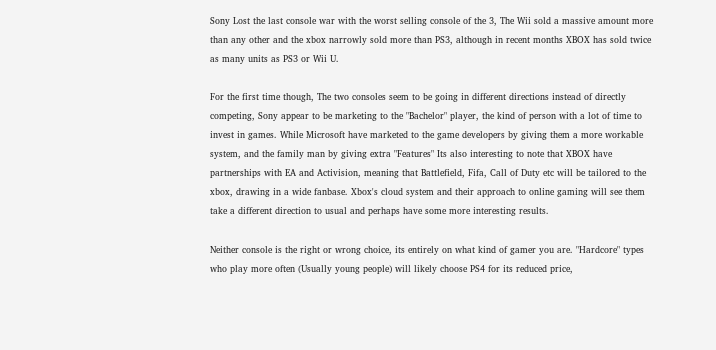Sony Lost the last console war with the worst selling console of the 3, The Wii sold a massive amount more than any other and the xbox narrowly sold more than PS3, although in recent months XBOX has sold twice as many units as PS3 or Wii U.

For the first time though, The two consoles seem to be going in different directions instead of directly competing, Sony appear to be marketing to the "Bachelor" player, the kind of person with a lot of time to invest in games. While Microsoft have marketed to the game developers by giving them a more workable system, and the family man by giving extra "Features" Its also interesting to note that XBOX have partnerships with EA and Activision, meaning that Battlefield, Fifa, Call of Duty etc will be tailored to the xbox, drawing in a wide fanbase. Xbox's cloud system and their approach to online gaming will see them take a different direction to usual and perhaps have some more interesting results.

Neither console is the right or wrong choice, its entirely on what kind of gamer you are. "Hardcore" types who play more often (Usually young people) will likely choose PS4 for its reduced price,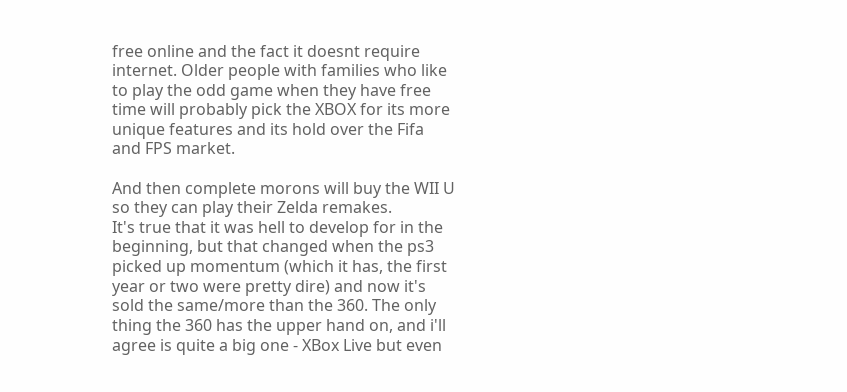free online and the fact it doesnt require internet. Older people with families who like to play the odd game when they have free time will probably pick the XBOX for its more unique features and its hold over the Fifa and FPS market.

And then complete morons will buy the WII U so they can play their Zelda remakes.
It's true that it was hell to develop for in the beginning, but that changed when the ps3 picked up momentum (which it has, the first year or two were pretty dire) and now it's sold the same/more than the 360. The only thing the 360 has the upper hand on, and i'll agree is quite a big one - XBox Live but even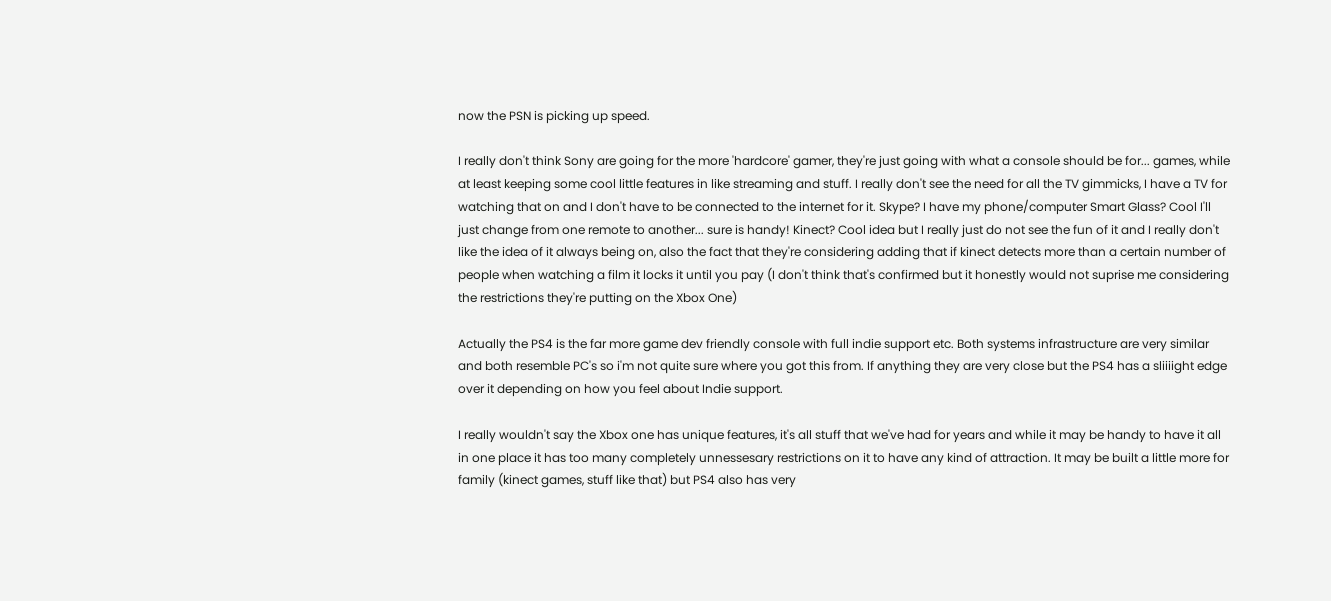now the PSN is picking up speed.

I really don't think Sony are going for the more 'hardcore' gamer, they're just going with what a console should be for... games, while at least keeping some cool little features in like streaming and stuff. I really don't see the need for all the TV gimmicks, I have a TV for watching that on and I don't have to be connected to the internet for it. Skype? I have my phone/computer Smart Glass? Cool I'll just change from one remote to another... sure is handy! Kinect? Cool idea but I really just do not see the fun of it and I really don't like the idea of it always being on, also the fact that they're considering adding that if kinect detects more than a certain number of people when watching a film it locks it until you pay (I don't think that's confirmed but it honestly would not suprise me considering the restrictions they're putting on the Xbox One)

Actually the PS4 is the far more game dev friendly console with full indie support etc. Both systems infrastructure are very similar and both resemble PC's so i'm not quite sure where you got this from. If anything they are very close but the PS4 has a sliiiight edge over it depending on how you feel about Indie support.

I really wouldn't say the Xbox one has unique features, it's all stuff that we've had for years and while it may be handy to have it all in one place it has too many completely unnessesary restrictions on it to have any kind of attraction. It may be built a little more for family (kinect games, stuff like that) but PS4 also has very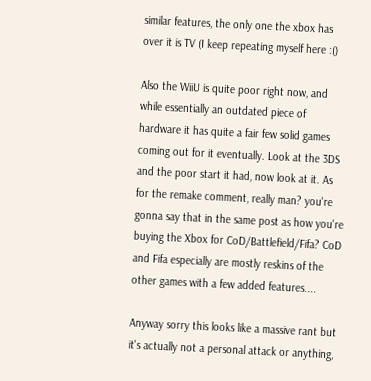similar features, the only one the xbox has over it is TV (I keep repeating myself here :()

Also the WiiU is quite poor right now, and while essentially an outdated piece of hardware it has quite a fair few solid games coming out for it eventually. Look at the 3DS and the poor start it had, now look at it. As for the remake comment, really man? you're gonna say that in the same post as how you're buying the Xbox for CoD/Battlefield/Fifa? CoD and Fifa especially are mostly reskins of the other games with a few added features....

Anyway sorry this looks like a massive rant but it's actually not a personal attack or anything,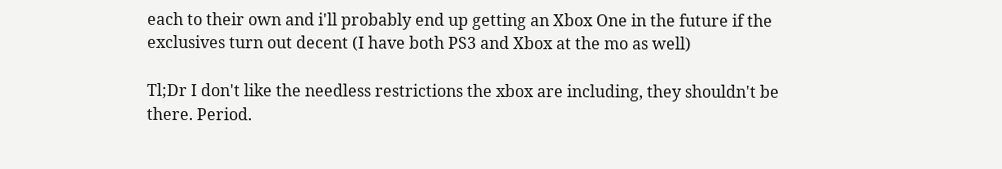each to their own and i'll probably end up getting an Xbox One in the future if the exclusives turn out decent (I have both PS3 and Xbox at the mo as well)

Tl;Dr I don't like the needless restrictions the xbox are including, they shouldn't be there. Period.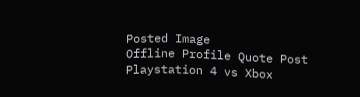Posted Image
Offline Profile Quote Post
Playstation 4 vs Xbox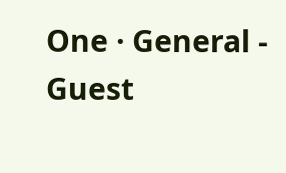One · General - Guest